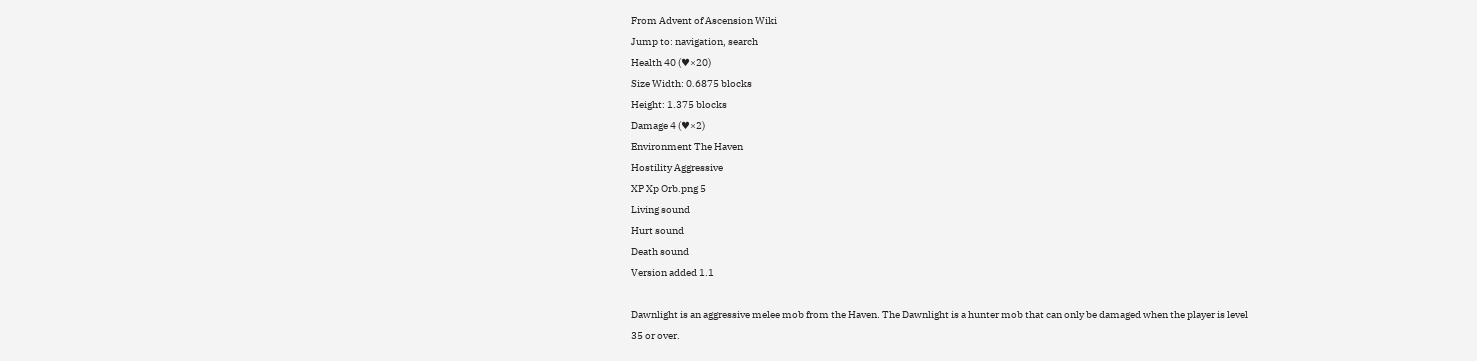From Advent of Ascension Wiki
Jump to: navigation, search
Health 40 (♥×20)
Size Width: 0.6875 blocks
Height: 1.375 blocks
Damage 4 (♥×2)
Environment The Haven
Hostility Aggressive
XP Xp Orb.png 5
Living sound
Hurt sound
Death sound
Version added 1.1

Dawnlight is an aggressive melee mob from the Haven. The Dawnlight is a hunter mob that can only be damaged when the player is level 35 or over.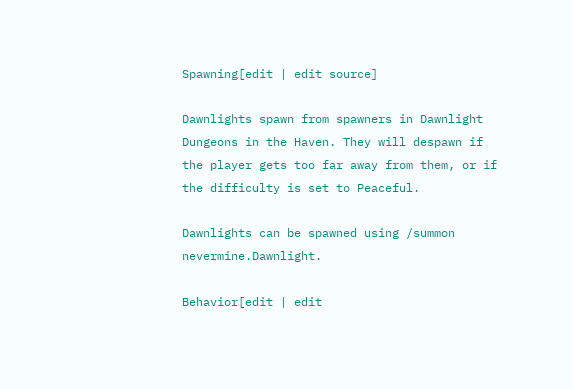Spawning[edit | edit source]

Dawnlights spawn from spawners in Dawnlight Dungeons in the Haven. They will despawn if the player gets too far away from them, or if the difficulty is set to Peaceful.

Dawnlights can be spawned using /summon nevermine.Dawnlight.

Behavior[edit | edit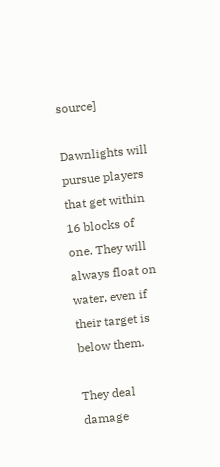source]

Dawnlights will pursue players that get within 16 blocks of one. They will always float on water, even if their target is below them.

They deal damage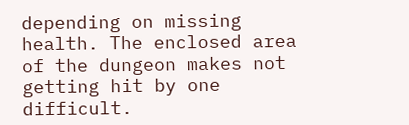depending on missing health. The enclosed area of the dungeon makes not getting hit by one difficult.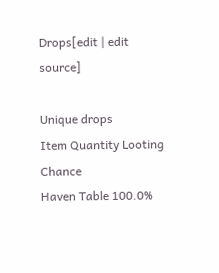Drops[edit | edit source]

Unique drops
Item Quantity Looting Chance
Haven Table 100.0%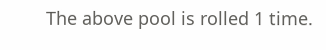The above pool is rolled 1 time.